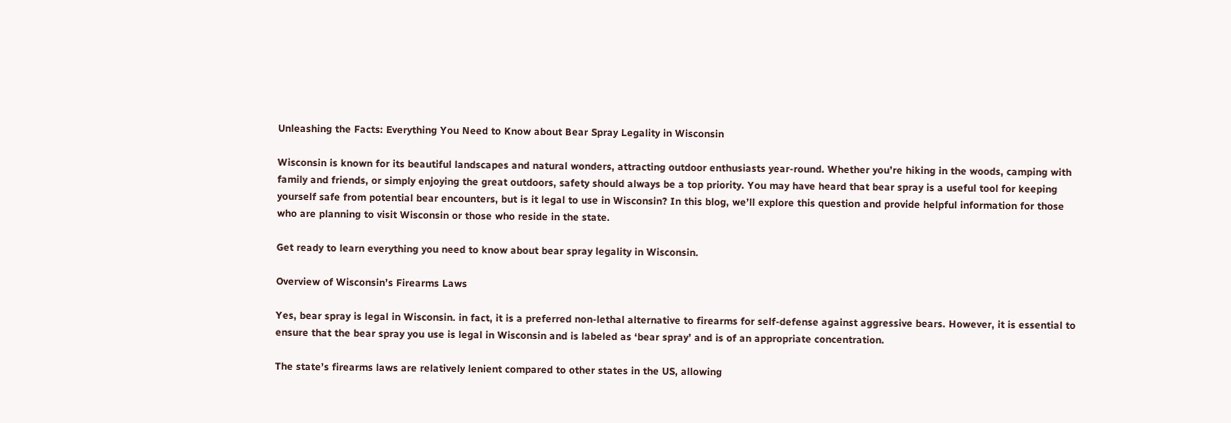Unleashing the Facts: Everything You Need to Know about Bear Spray Legality in Wisconsin

Wisconsin is known for its beautiful landscapes and natural wonders, attracting outdoor enthusiasts year-round. Whether you’re hiking in the woods, camping with family and friends, or simply enjoying the great outdoors, safety should always be a top priority. You may have heard that bear spray is a useful tool for keeping yourself safe from potential bear encounters, but is it legal to use in Wisconsin? In this blog, we’ll explore this question and provide helpful information for those who are planning to visit Wisconsin or those who reside in the state.

Get ready to learn everything you need to know about bear spray legality in Wisconsin.

Overview of Wisconsin’s Firearms Laws

Yes, bear spray is legal in Wisconsin. in fact, it is a preferred non-lethal alternative to firearms for self-defense against aggressive bears. However, it is essential to ensure that the bear spray you use is legal in Wisconsin and is labeled as ‘bear spray’ and is of an appropriate concentration.

The state’s firearms laws are relatively lenient compared to other states in the US, allowing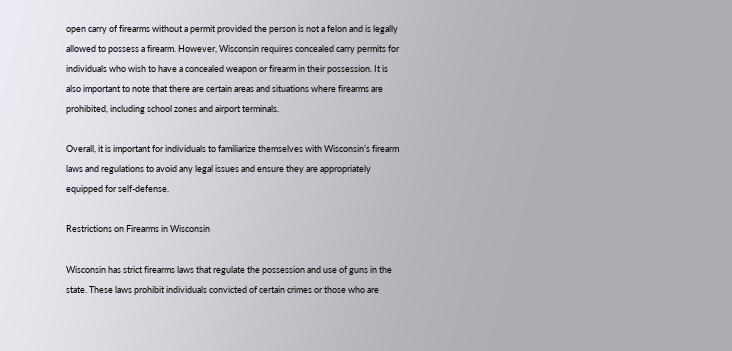open carry of firearms without a permit provided the person is not a felon and is legally allowed to possess a firearm. However, Wisconsin requires concealed carry permits for individuals who wish to have a concealed weapon or firearm in their possession. It is also important to note that there are certain areas and situations where firearms are prohibited, including school zones and airport terminals.

Overall, it is important for individuals to familiarize themselves with Wisconsin’s firearm laws and regulations to avoid any legal issues and ensure they are appropriately equipped for self-defense.

Restrictions on Firearms in Wisconsin

Wisconsin has strict firearms laws that regulate the possession and use of guns in the state. These laws prohibit individuals convicted of certain crimes or those who are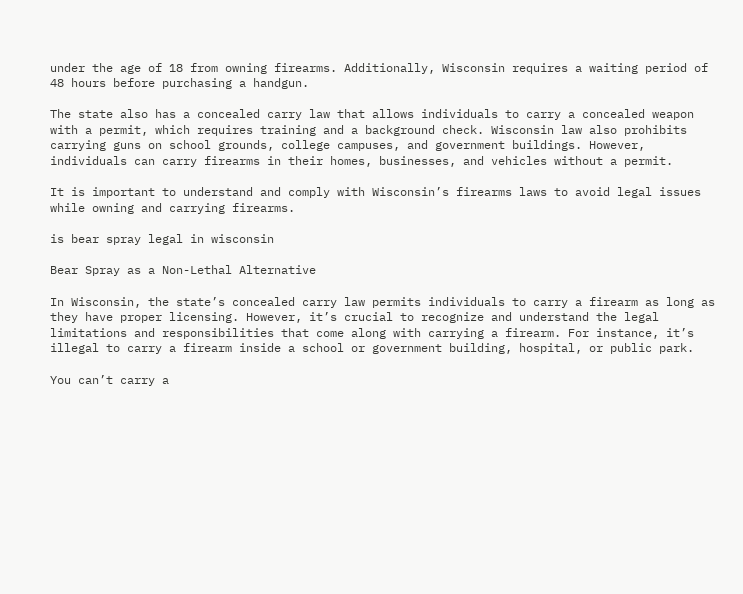under the age of 18 from owning firearms. Additionally, Wisconsin requires a waiting period of 48 hours before purchasing a handgun.

The state also has a concealed carry law that allows individuals to carry a concealed weapon with a permit, which requires training and a background check. Wisconsin law also prohibits carrying guns on school grounds, college campuses, and government buildings. However, individuals can carry firearms in their homes, businesses, and vehicles without a permit.

It is important to understand and comply with Wisconsin’s firearms laws to avoid legal issues while owning and carrying firearms.

is bear spray legal in wisconsin

Bear Spray as a Non-Lethal Alternative

In Wisconsin, the state’s concealed carry law permits individuals to carry a firearm as long as they have proper licensing. However, it’s crucial to recognize and understand the legal limitations and responsibilities that come along with carrying a firearm. For instance, it’s illegal to carry a firearm inside a school or government building, hospital, or public park.

You can’t carry a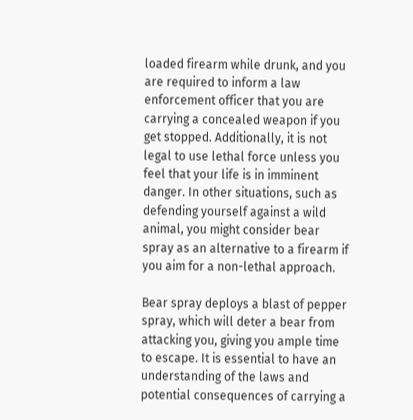loaded firearm while drunk, and you are required to inform a law enforcement officer that you are carrying a concealed weapon if you get stopped. Additionally, it is not legal to use lethal force unless you feel that your life is in imminent danger. In other situations, such as defending yourself against a wild animal, you might consider bear spray as an alternative to a firearm if you aim for a non-lethal approach.

Bear spray deploys a blast of pepper spray, which will deter a bear from attacking you, giving you ample time to escape. It is essential to have an understanding of the laws and potential consequences of carrying a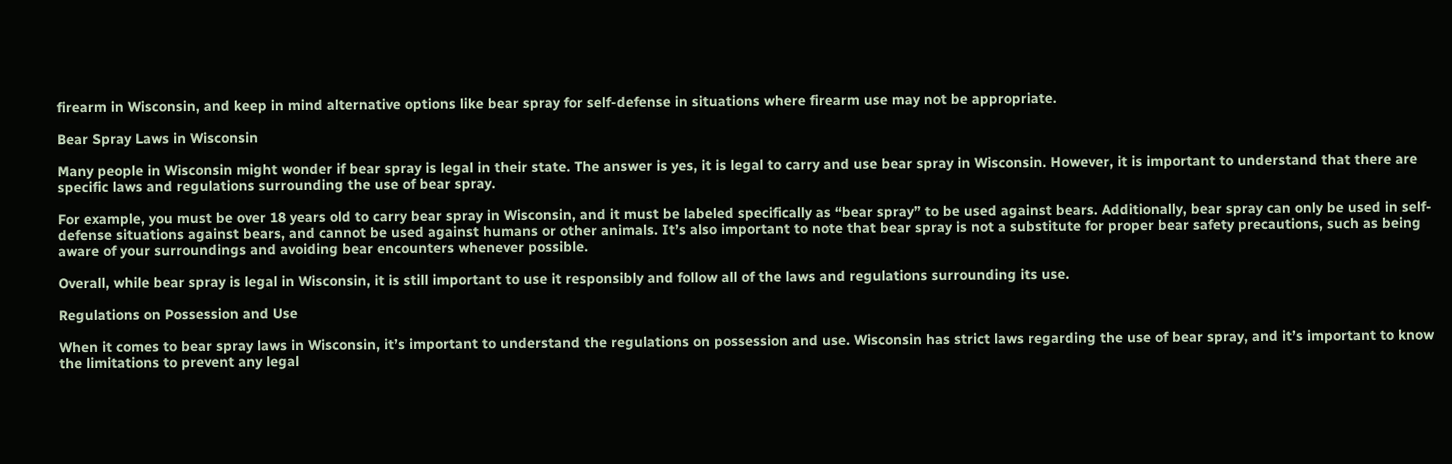firearm in Wisconsin, and keep in mind alternative options like bear spray for self-defense in situations where firearm use may not be appropriate.

Bear Spray Laws in Wisconsin

Many people in Wisconsin might wonder if bear spray is legal in their state. The answer is yes, it is legal to carry and use bear spray in Wisconsin. However, it is important to understand that there are specific laws and regulations surrounding the use of bear spray.

For example, you must be over 18 years old to carry bear spray in Wisconsin, and it must be labeled specifically as “bear spray” to be used against bears. Additionally, bear spray can only be used in self-defense situations against bears, and cannot be used against humans or other animals. It’s also important to note that bear spray is not a substitute for proper bear safety precautions, such as being aware of your surroundings and avoiding bear encounters whenever possible.

Overall, while bear spray is legal in Wisconsin, it is still important to use it responsibly and follow all of the laws and regulations surrounding its use.

Regulations on Possession and Use

When it comes to bear spray laws in Wisconsin, it’s important to understand the regulations on possession and use. Wisconsin has strict laws regarding the use of bear spray, and it’s important to know the limitations to prevent any legal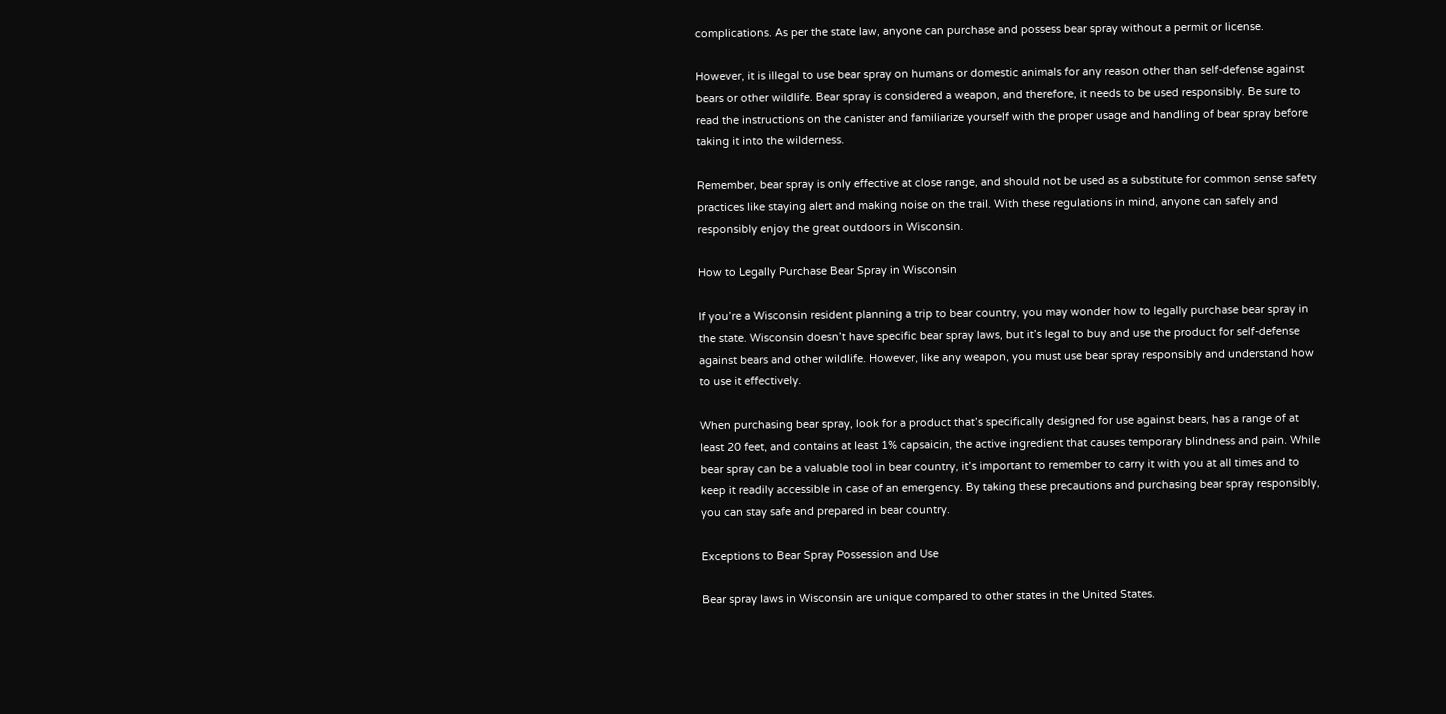complications. As per the state law, anyone can purchase and possess bear spray without a permit or license.

However, it is illegal to use bear spray on humans or domestic animals for any reason other than self-defense against bears or other wildlife. Bear spray is considered a weapon, and therefore, it needs to be used responsibly. Be sure to read the instructions on the canister and familiarize yourself with the proper usage and handling of bear spray before taking it into the wilderness.

Remember, bear spray is only effective at close range, and should not be used as a substitute for common sense safety practices like staying alert and making noise on the trail. With these regulations in mind, anyone can safely and responsibly enjoy the great outdoors in Wisconsin.

How to Legally Purchase Bear Spray in Wisconsin

If you’re a Wisconsin resident planning a trip to bear country, you may wonder how to legally purchase bear spray in the state. Wisconsin doesn’t have specific bear spray laws, but it’s legal to buy and use the product for self-defense against bears and other wildlife. However, like any weapon, you must use bear spray responsibly and understand how to use it effectively.

When purchasing bear spray, look for a product that’s specifically designed for use against bears, has a range of at least 20 feet, and contains at least 1% capsaicin, the active ingredient that causes temporary blindness and pain. While bear spray can be a valuable tool in bear country, it’s important to remember to carry it with you at all times and to keep it readily accessible in case of an emergency. By taking these precautions and purchasing bear spray responsibly, you can stay safe and prepared in bear country.

Exceptions to Bear Spray Possession and Use

Bear spray laws in Wisconsin are unique compared to other states in the United States.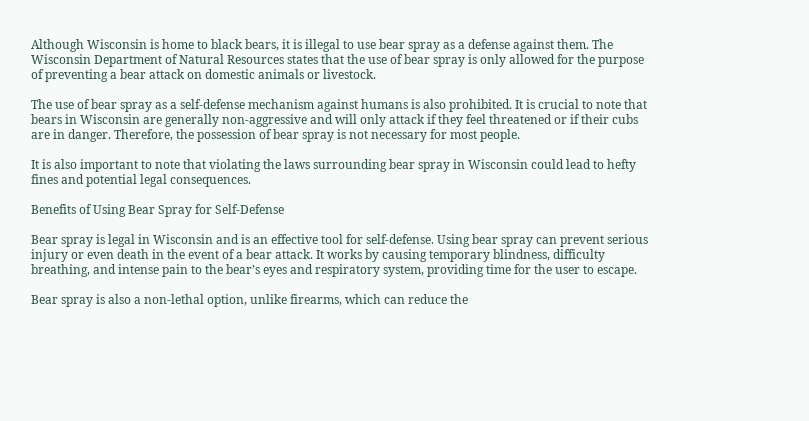Although Wisconsin is home to black bears, it is illegal to use bear spray as a defense against them. The Wisconsin Department of Natural Resources states that the use of bear spray is only allowed for the purpose of preventing a bear attack on domestic animals or livestock.

The use of bear spray as a self-defense mechanism against humans is also prohibited. It is crucial to note that bears in Wisconsin are generally non-aggressive and will only attack if they feel threatened or if their cubs are in danger. Therefore, the possession of bear spray is not necessary for most people.

It is also important to note that violating the laws surrounding bear spray in Wisconsin could lead to hefty fines and potential legal consequences.

Benefits of Using Bear Spray for Self-Defense

Bear spray is legal in Wisconsin and is an effective tool for self-defense. Using bear spray can prevent serious injury or even death in the event of a bear attack. It works by causing temporary blindness, difficulty breathing, and intense pain to the bear’s eyes and respiratory system, providing time for the user to escape.

Bear spray is also a non-lethal option, unlike firearms, which can reduce the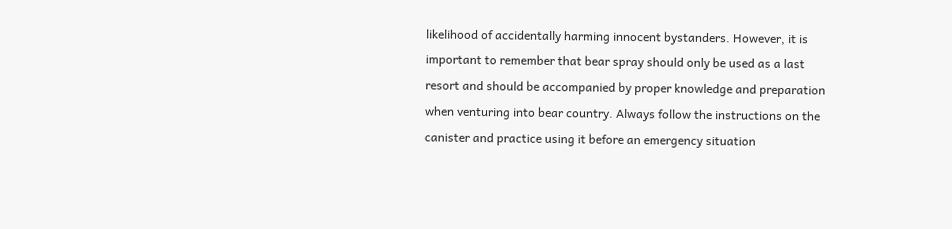likelihood of accidentally harming innocent bystanders. However, it is important to remember that bear spray should only be used as a last resort and should be accompanied by proper knowledge and preparation when venturing into bear country. Always follow the instructions on the canister and practice using it before an emergency situation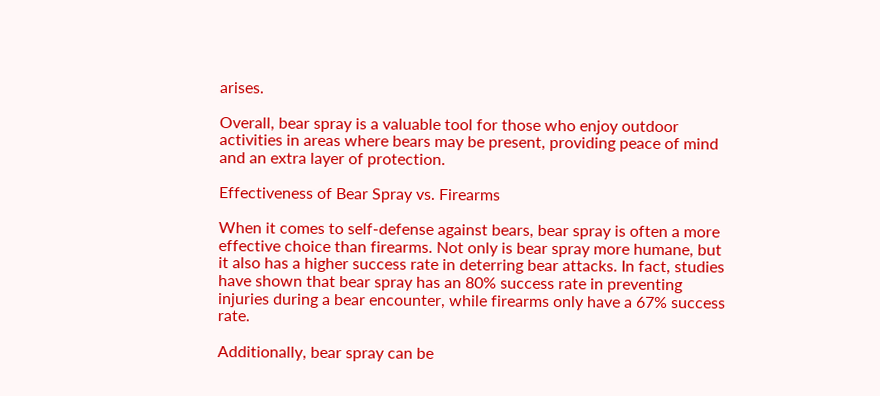arises.

Overall, bear spray is a valuable tool for those who enjoy outdoor activities in areas where bears may be present, providing peace of mind and an extra layer of protection.

Effectiveness of Bear Spray vs. Firearms

When it comes to self-defense against bears, bear spray is often a more effective choice than firearms. Not only is bear spray more humane, but it also has a higher success rate in deterring bear attacks. In fact, studies have shown that bear spray has an 80% success rate in preventing injuries during a bear encounter, while firearms only have a 67% success rate.

Additionally, bear spray can be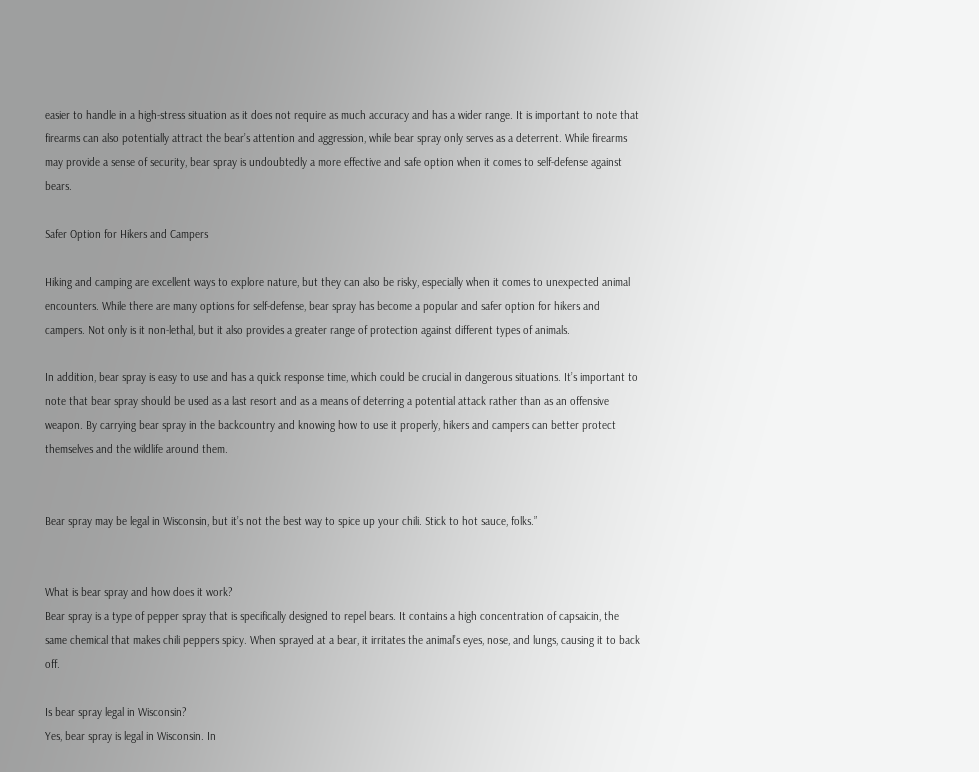easier to handle in a high-stress situation as it does not require as much accuracy and has a wider range. It is important to note that firearms can also potentially attract the bear’s attention and aggression, while bear spray only serves as a deterrent. While firearms may provide a sense of security, bear spray is undoubtedly a more effective and safe option when it comes to self-defense against bears.

Safer Option for Hikers and Campers

Hiking and camping are excellent ways to explore nature, but they can also be risky, especially when it comes to unexpected animal encounters. While there are many options for self-defense, bear spray has become a popular and safer option for hikers and campers. Not only is it non-lethal, but it also provides a greater range of protection against different types of animals.

In addition, bear spray is easy to use and has a quick response time, which could be crucial in dangerous situations. It’s important to note that bear spray should be used as a last resort and as a means of deterring a potential attack rather than as an offensive weapon. By carrying bear spray in the backcountry and knowing how to use it properly, hikers and campers can better protect themselves and the wildlife around them.


Bear spray may be legal in Wisconsin, but it’s not the best way to spice up your chili. Stick to hot sauce, folks.”


What is bear spray and how does it work?
Bear spray is a type of pepper spray that is specifically designed to repel bears. It contains a high concentration of capsaicin, the same chemical that makes chili peppers spicy. When sprayed at a bear, it irritates the animal’s eyes, nose, and lungs, causing it to back off.

Is bear spray legal in Wisconsin?
Yes, bear spray is legal in Wisconsin. In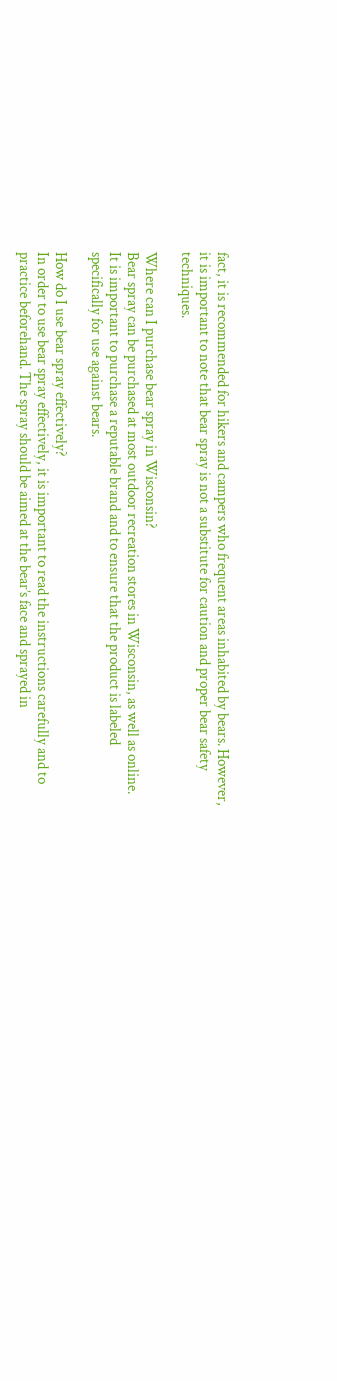fact, it is recommended for hikers and campers who frequent areas inhabited by bears. However, it is important to note that bear spray is not a substitute for caution and proper bear safety techniques.

Where can I purchase bear spray in Wisconsin?
Bear spray can be purchased at most outdoor recreation stores in Wisconsin, as well as online. It is important to purchase a reputable brand and to ensure that the product is labeled specifically for use against bears.

How do I use bear spray effectively?
In order to use bear spray effectively, it is important to read the instructions carefully and to practice beforehand. The spray should be aimed at the bear’s face and sprayed in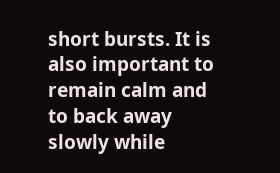short bursts. It is also important to remain calm and to back away slowly while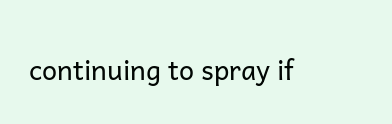continuing to spray if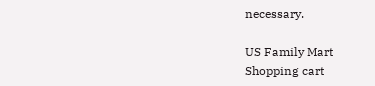necessary.

US Family Mart
Shopping cart